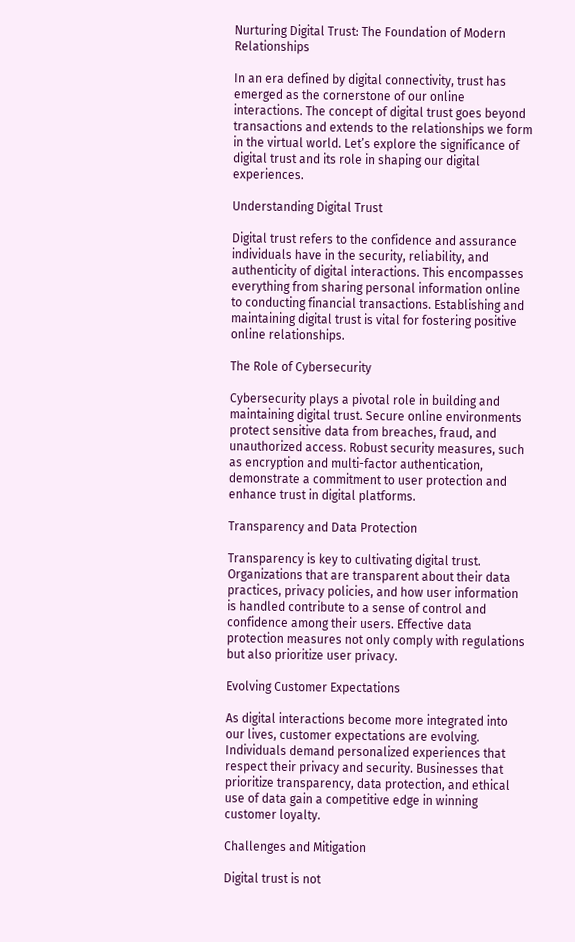Nurturing Digital Trust: The Foundation of Modern Relationships

In an era defined by digital connectivity, trust has emerged as the cornerstone of our online interactions. The concept of digital trust goes beyond transactions and extends to the relationships we form in the virtual world. Let’s explore the significance of digital trust and its role in shaping our digital experiences.

Understanding Digital Trust

Digital trust refers to the confidence and assurance individuals have in the security, reliability, and authenticity of digital interactions. This encompasses everything from sharing personal information online to conducting financial transactions. Establishing and maintaining digital trust is vital for fostering positive online relationships.

The Role of Cybersecurity

Cybersecurity plays a pivotal role in building and maintaining digital trust. Secure online environments protect sensitive data from breaches, fraud, and unauthorized access. Robust security measures, such as encryption and multi-factor authentication, demonstrate a commitment to user protection and enhance trust in digital platforms.

Transparency and Data Protection

Transparency is key to cultivating digital trust. Organizations that are transparent about their data practices, privacy policies, and how user information is handled contribute to a sense of control and confidence among their users. Effective data protection measures not only comply with regulations but also prioritize user privacy.

Evolving Customer Expectations

As digital interactions become more integrated into our lives, customer expectations are evolving. Individuals demand personalized experiences that respect their privacy and security. Businesses that prioritize transparency, data protection, and ethical use of data gain a competitive edge in winning customer loyalty.

Challenges and Mitigation

Digital trust is not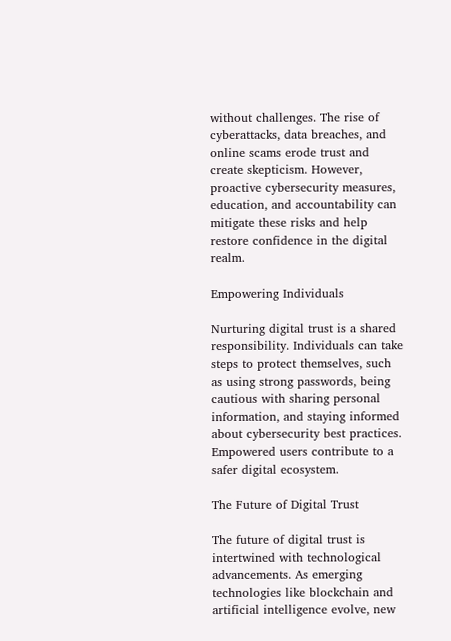without challenges. The rise of cyberattacks, data breaches, and online scams erode trust and create skepticism. However, proactive cybersecurity measures, education, and accountability can mitigate these risks and help restore confidence in the digital realm.

Empowering Individuals

Nurturing digital trust is a shared responsibility. Individuals can take steps to protect themselves, such as using strong passwords, being cautious with sharing personal information, and staying informed about cybersecurity best practices. Empowered users contribute to a safer digital ecosystem.

The Future of Digital Trust

The future of digital trust is intertwined with technological advancements. As emerging technologies like blockchain and artificial intelligence evolve, new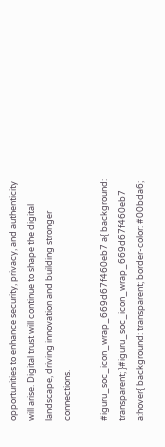opportunities to enhance security, privacy, and authenticity will arise. Digital trust will continue to shape the digital landscape, driving innovation and building stronger connections.

#iguru_soc_icon_wrap_669d67f460eb7 a{ background: transparent; }#iguru_soc_icon_wrap_669d67f460eb7 a:hover{ background: transparent; border-color: #00bda6;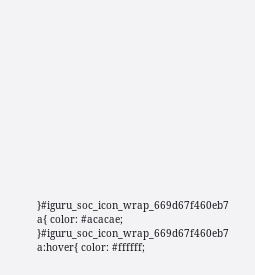}#iguru_soc_icon_wrap_669d67f460eb7 a{ color: #acacae; }#iguru_soc_icon_wrap_669d67f460eb7 a:hover{ color: #ffffff;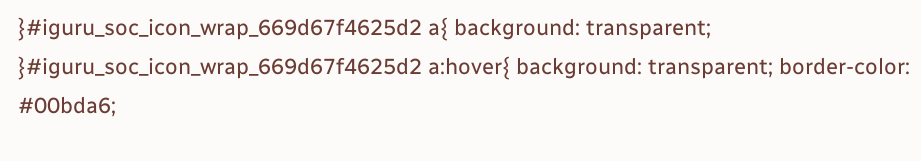}#iguru_soc_icon_wrap_669d67f4625d2 a{ background: transparent; }#iguru_soc_icon_wrap_669d67f4625d2 a:hover{ background: transparent; border-color: #00bda6;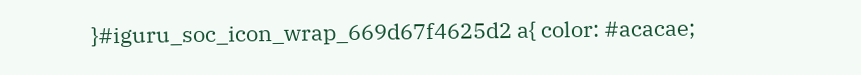}#iguru_soc_icon_wrap_669d67f4625d2 a{ color: #acacae;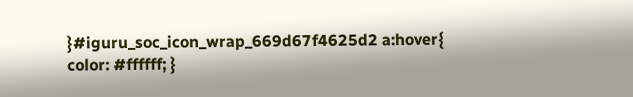}#iguru_soc_icon_wrap_669d67f4625d2 a:hover{ color: #ffffff; }